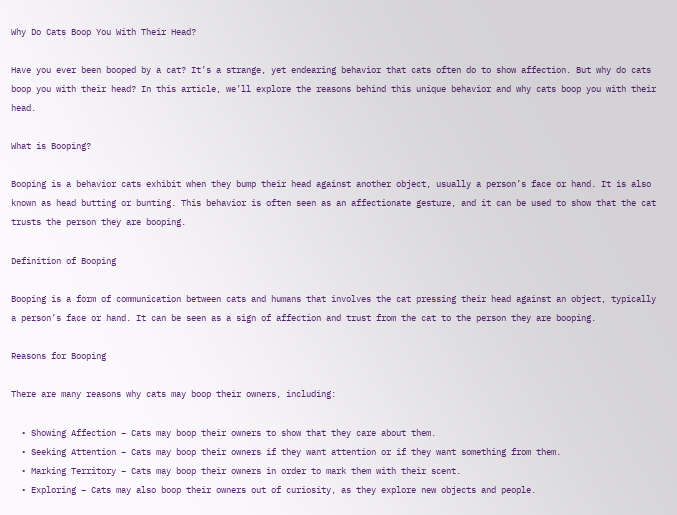Why Do Cats Boop You With Their Head?

Have you ever been booped by a cat? It’s a strange, yet endearing behavior that cats often do to show affection. But why do cats boop you with their head? In this article, we’ll explore the reasons behind this unique behavior and why cats boop you with their head.

What is Booping?

Booping is a behavior cats exhibit when they bump their head against another object, usually a person’s face or hand. It is also known as head butting or bunting. This behavior is often seen as an affectionate gesture, and it can be used to show that the cat trusts the person they are booping.

Definition of Booping

Booping is a form of communication between cats and humans that involves the cat pressing their head against an object, typically a person’s face or hand. It can be seen as a sign of affection and trust from the cat to the person they are booping.

Reasons for Booping

There are many reasons why cats may boop their owners, including:

  • Showing Affection – Cats may boop their owners to show that they care about them.
  • Seeking Attention – Cats may boop their owners if they want attention or if they want something from them.
  • Marking Territory – Cats may boop their owners in order to mark them with their scent.
  • Exploring – Cats may also boop their owners out of curiosity, as they explore new objects and people.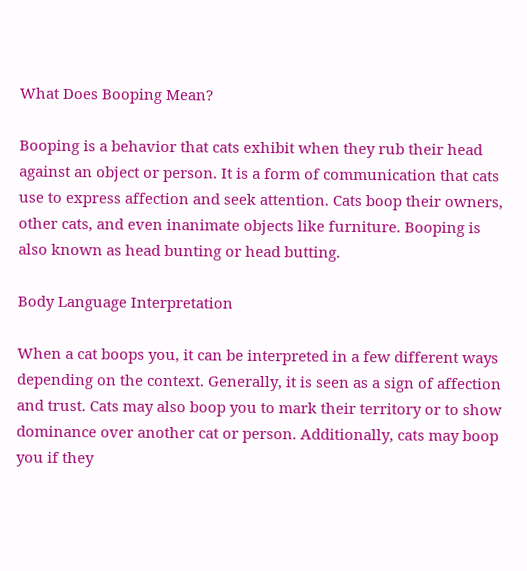What Does Booping Mean?

Booping is a behavior that cats exhibit when they rub their head against an object or person. It is a form of communication that cats use to express affection and seek attention. Cats boop their owners, other cats, and even inanimate objects like furniture. Booping is also known as head bunting or head butting.

Body Language Interpretation

When a cat boops you, it can be interpreted in a few different ways depending on the context. Generally, it is seen as a sign of affection and trust. Cats may also boop you to mark their territory or to show dominance over another cat or person. Additionally, cats may boop you if they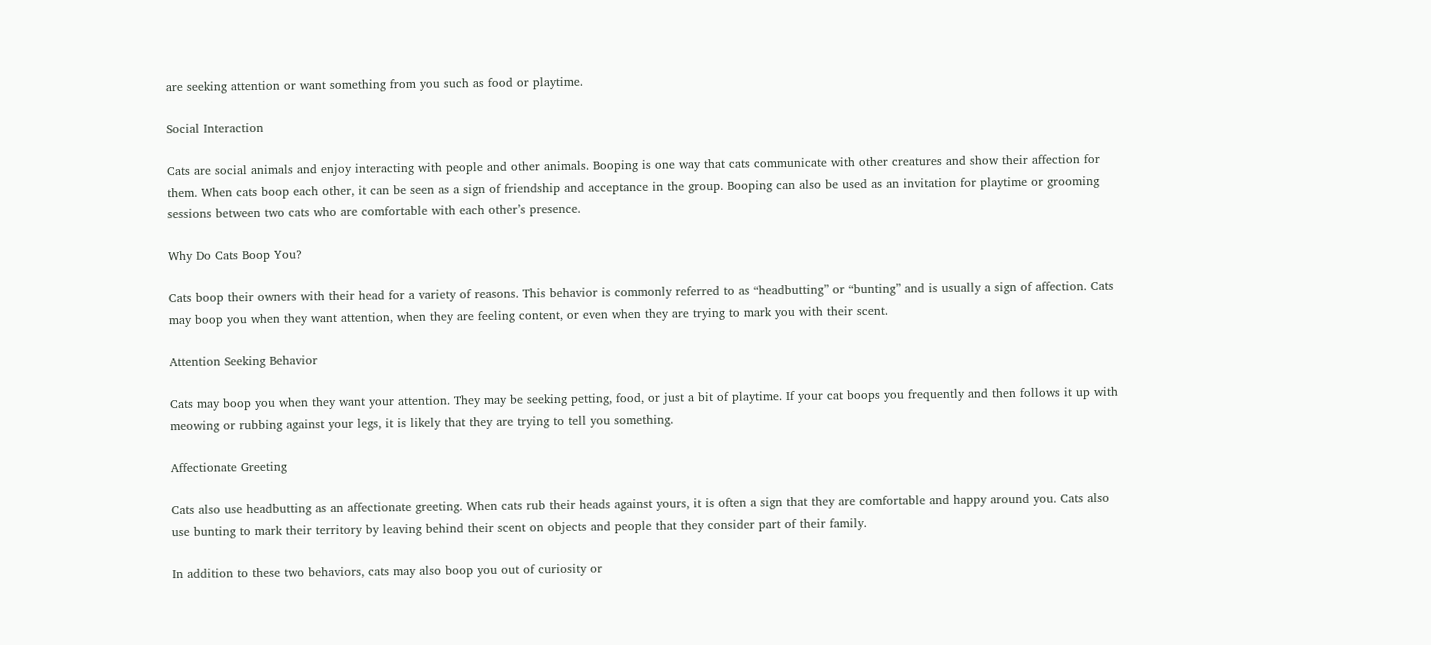are seeking attention or want something from you such as food or playtime.

Social Interaction

Cats are social animals and enjoy interacting with people and other animals. Booping is one way that cats communicate with other creatures and show their affection for them. When cats boop each other, it can be seen as a sign of friendship and acceptance in the group. Booping can also be used as an invitation for playtime or grooming sessions between two cats who are comfortable with each other’s presence.

Why Do Cats Boop You?

Cats boop their owners with their head for a variety of reasons. This behavior is commonly referred to as “headbutting” or “bunting” and is usually a sign of affection. Cats may boop you when they want attention, when they are feeling content, or even when they are trying to mark you with their scent.

Attention Seeking Behavior

Cats may boop you when they want your attention. They may be seeking petting, food, or just a bit of playtime. If your cat boops you frequently and then follows it up with meowing or rubbing against your legs, it is likely that they are trying to tell you something.

Affectionate Greeting

Cats also use headbutting as an affectionate greeting. When cats rub their heads against yours, it is often a sign that they are comfortable and happy around you. Cats also use bunting to mark their territory by leaving behind their scent on objects and people that they consider part of their family.

In addition to these two behaviors, cats may also boop you out of curiosity or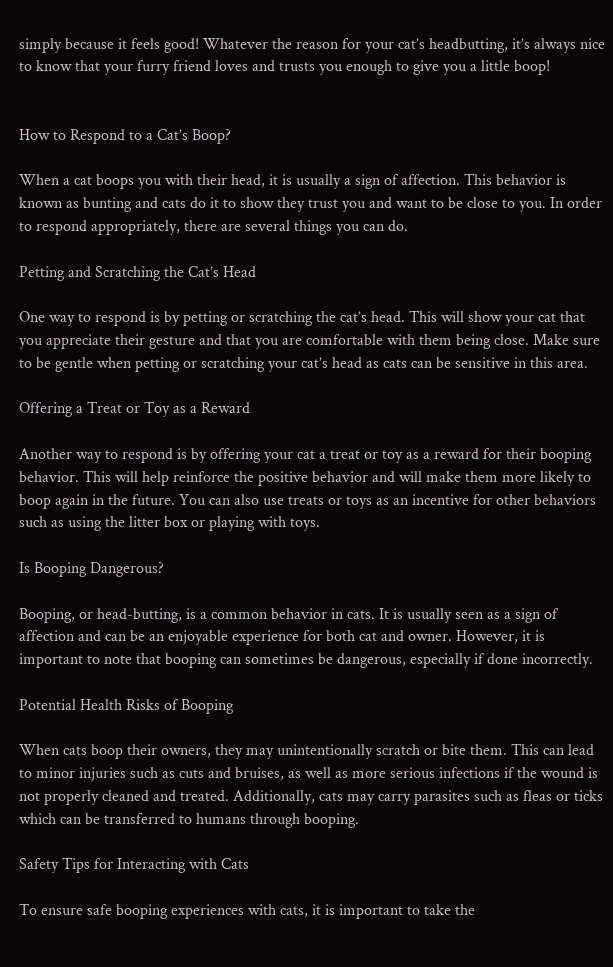simply because it feels good! Whatever the reason for your cat’s headbutting, it’s always nice to know that your furry friend loves and trusts you enough to give you a little boop!


How to Respond to a Cat’s Boop?

When a cat boops you with their head, it is usually a sign of affection. This behavior is known as bunting and cats do it to show they trust you and want to be close to you. In order to respond appropriately, there are several things you can do.

Petting and Scratching the Cat’s Head

One way to respond is by petting or scratching the cat’s head. This will show your cat that you appreciate their gesture and that you are comfortable with them being close. Make sure to be gentle when petting or scratching your cat’s head as cats can be sensitive in this area.

Offering a Treat or Toy as a Reward

Another way to respond is by offering your cat a treat or toy as a reward for their booping behavior. This will help reinforce the positive behavior and will make them more likely to boop again in the future. You can also use treats or toys as an incentive for other behaviors such as using the litter box or playing with toys.

Is Booping Dangerous?

Booping, or head-butting, is a common behavior in cats. It is usually seen as a sign of affection and can be an enjoyable experience for both cat and owner. However, it is important to note that booping can sometimes be dangerous, especially if done incorrectly.

Potential Health Risks of Booping

When cats boop their owners, they may unintentionally scratch or bite them. This can lead to minor injuries such as cuts and bruises, as well as more serious infections if the wound is not properly cleaned and treated. Additionally, cats may carry parasites such as fleas or ticks which can be transferred to humans through booping.

Safety Tips for Interacting with Cats

To ensure safe booping experiences with cats, it is important to take the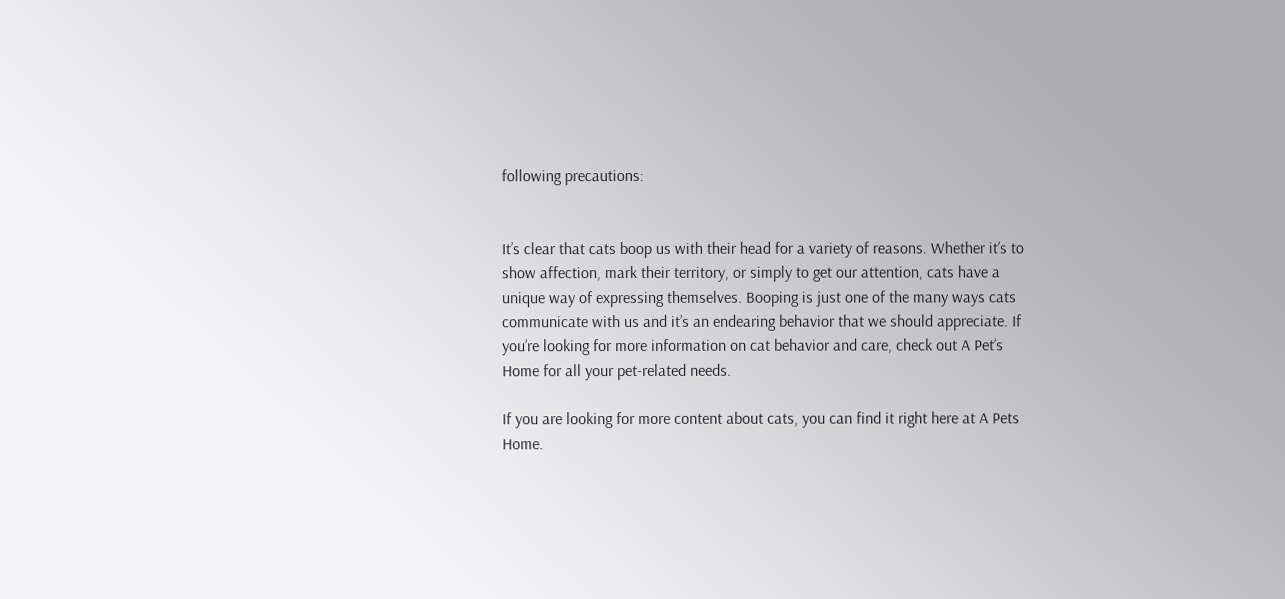following precautions:


It’s clear that cats boop us with their head for a variety of reasons. Whether it’s to show affection, mark their territory, or simply to get our attention, cats have a unique way of expressing themselves. Booping is just one of the many ways cats communicate with us and it’s an endearing behavior that we should appreciate. If you’re looking for more information on cat behavior and care, check out A Pet’s Home for all your pet-related needs.

If you are looking for more content about cats, you can find it right here at A Pets Home.